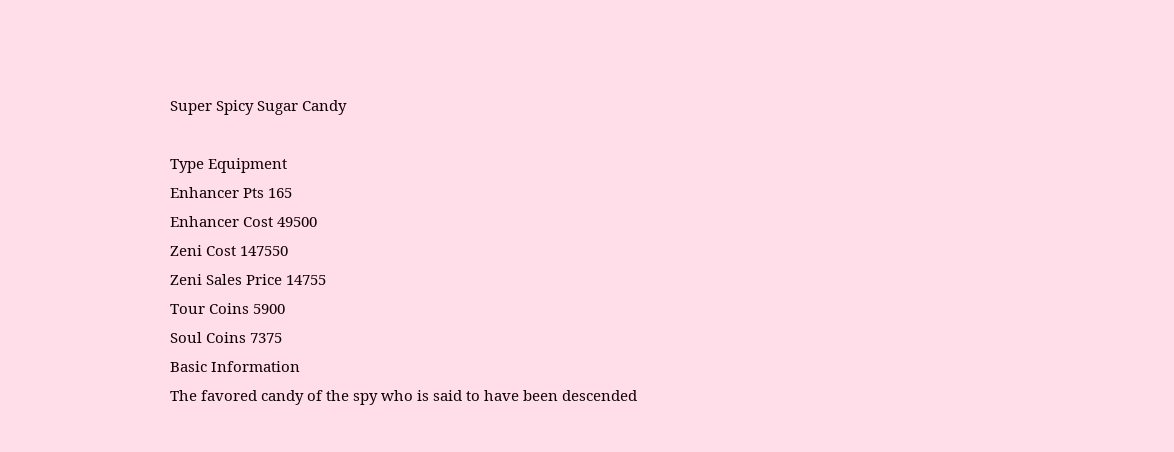Super Spicy Sugar Candy

Type Equipment
Enhancer Pts 165
Enhancer Cost 49500
Zeni Cost 147550
Zeni Sales Price 14755
Tour Coins 5900
Soul Coins 7375
Basic Information
The favored candy of the spy who is said to have been descended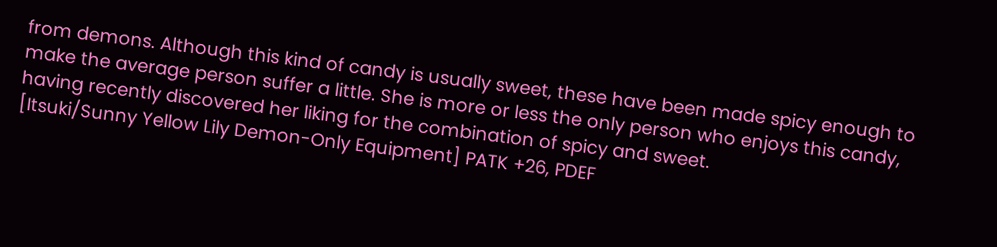from demons. Although this kind of candy is usually sweet, these have been made spicy enough to make the average person suffer a little. She is more or less the only person who enjoys this candy, having recently discovered her liking for the combination of spicy and sweet.
[Itsuki/Sunny Yellow Lily Demon-Only Equipment] PATK +26, PDEF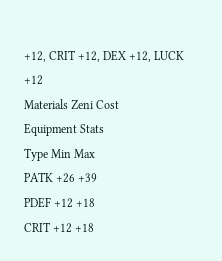+12, CRIT +12, DEX +12, LUCK +12
Materials Zeni Cost
Equipment Stats
Type Min Max
PATK +26 +39
PDEF +12 +18
CRIT +12 +18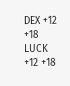DEX +12 +18
LUCK +12 +18